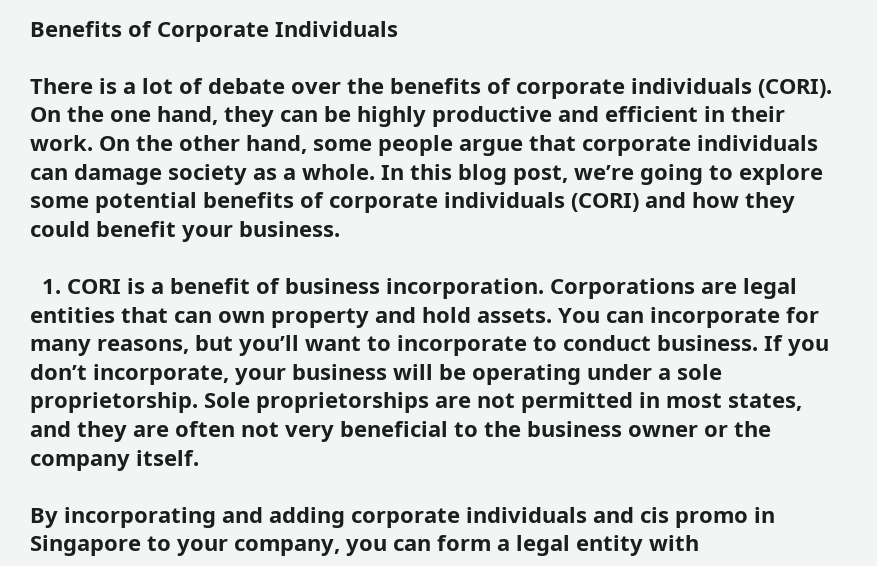Benefits of Corporate Individuals

There is a lot of debate over the benefits of corporate individuals (CORI). On the one hand, they can be highly productive and efficient in their work. On the other hand, some people argue that corporate individuals can damage society as a whole. In this blog post, we’re going to explore some potential benefits of corporate individuals (CORI) and how they could benefit your business.

  1. CORI is a benefit of business incorporation. Corporations are legal entities that can own property and hold assets. You can incorporate for many reasons, but you’ll want to incorporate to conduct business. If you don’t incorporate, your business will be operating under a sole proprietorship. Sole proprietorships are not permitted in most states, and they are often not very beneficial to the business owner or the company itself.

By incorporating and adding corporate individuals and cis promo in Singapore to your company, you can form a legal entity with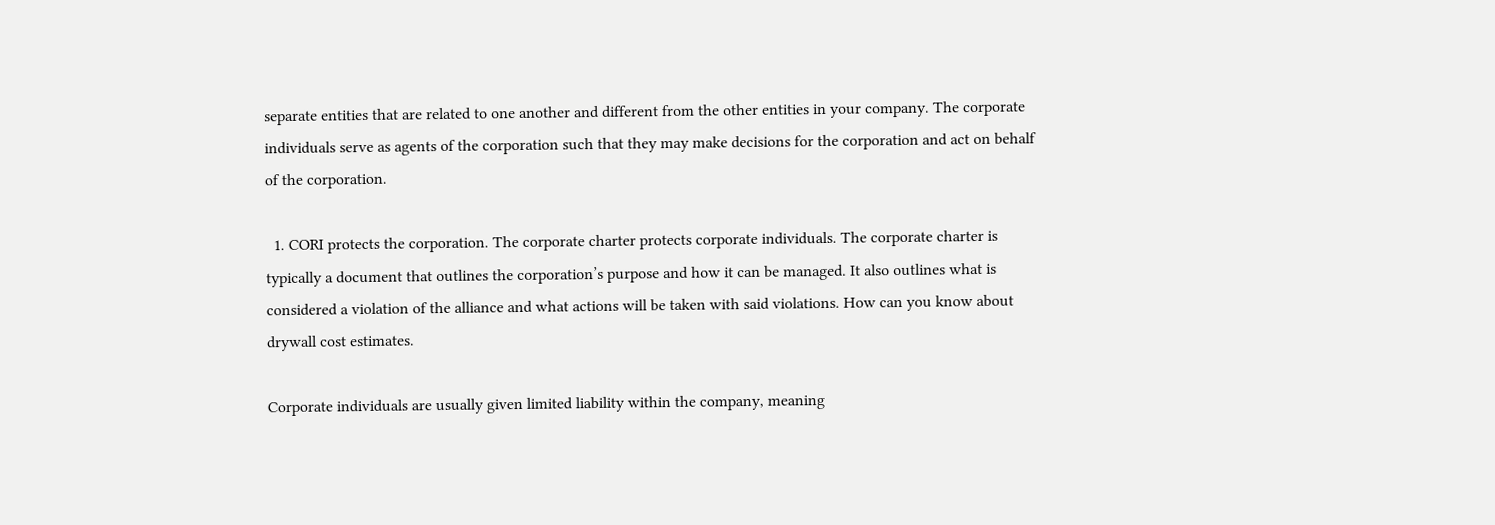separate entities that are related to one another and different from the other entities in your company. The corporate individuals serve as agents of the corporation such that they may make decisions for the corporation and act on behalf of the corporation.

  1. CORI protects the corporation. The corporate charter protects corporate individuals. The corporate charter is typically a document that outlines the corporation’s purpose and how it can be managed. It also outlines what is considered a violation of the alliance and what actions will be taken with said violations. How can you know about drywall cost estimates.

Corporate individuals are usually given limited liability within the company, meaning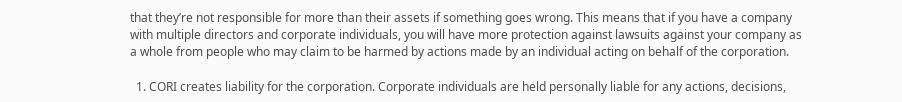that they’re not responsible for more than their assets if something goes wrong. This means that if you have a company with multiple directors and corporate individuals, you will have more protection against lawsuits against your company as a whole from people who may claim to be harmed by actions made by an individual acting on behalf of the corporation.

  1. CORI creates liability for the corporation. Corporate individuals are held personally liable for any actions, decisions,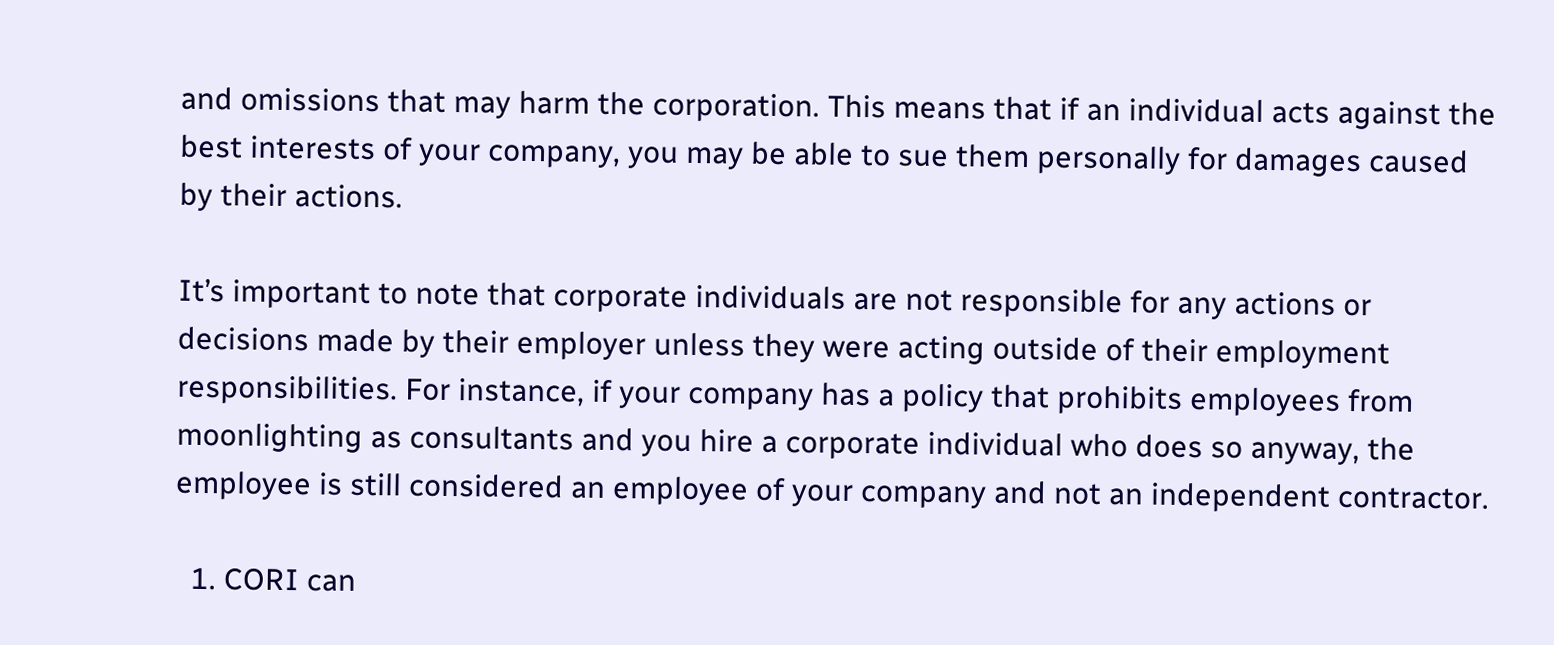and omissions that may harm the corporation. This means that if an individual acts against the best interests of your company, you may be able to sue them personally for damages caused by their actions.

It’s important to note that corporate individuals are not responsible for any actions or decisions made by their employer unless they were acting outside of their employment responsibilities. For instance, if your company has a policy that prohibits employees from moonlighting as consultants and you hire a corporate individual who does so anyway, the employee is still considered an employee of your company and not an independent contractor.

  1. CORI can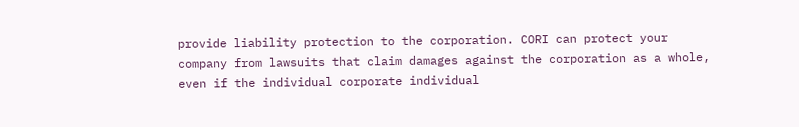provide liability protection to the corporation. CORI can protect your company from lawsuits that claim damages against the corporation as a whole, even if the individual corporate individual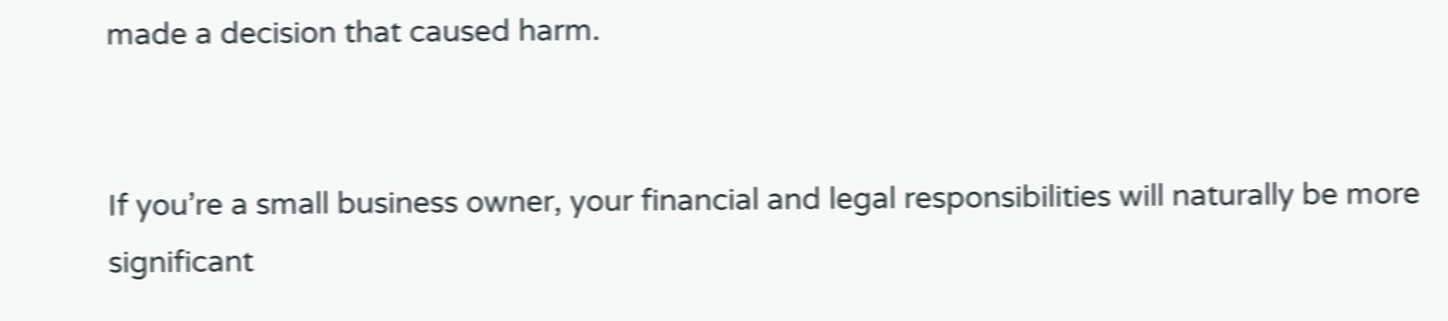made a decision that caused harm.


If you’re a small business owner, your financial and legal responsibilities will naturally be more significant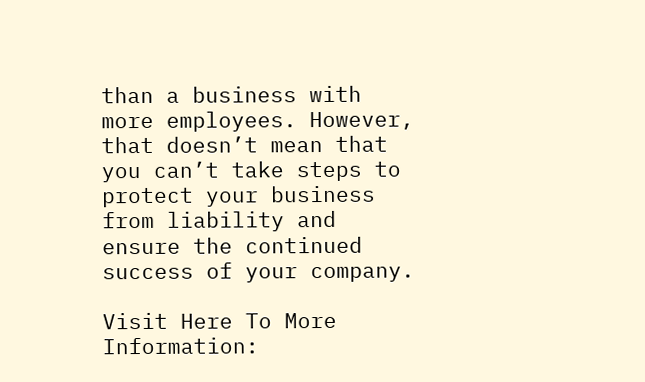than a business with more employees. However, that doesn’t mean that you can’t take steps to protect your business from liability and ensure the continued success of your company.

Visit Here To More Information: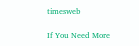timesweb

If You Need More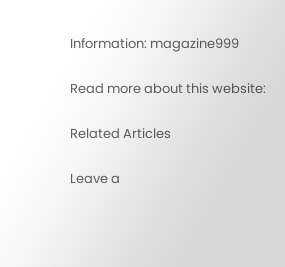Information: magazine999

Read more about this website:

Related Articles

Leave a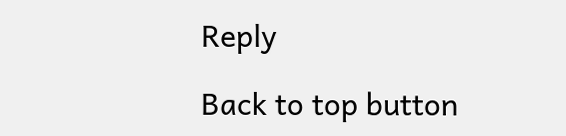Reply

Back to top button